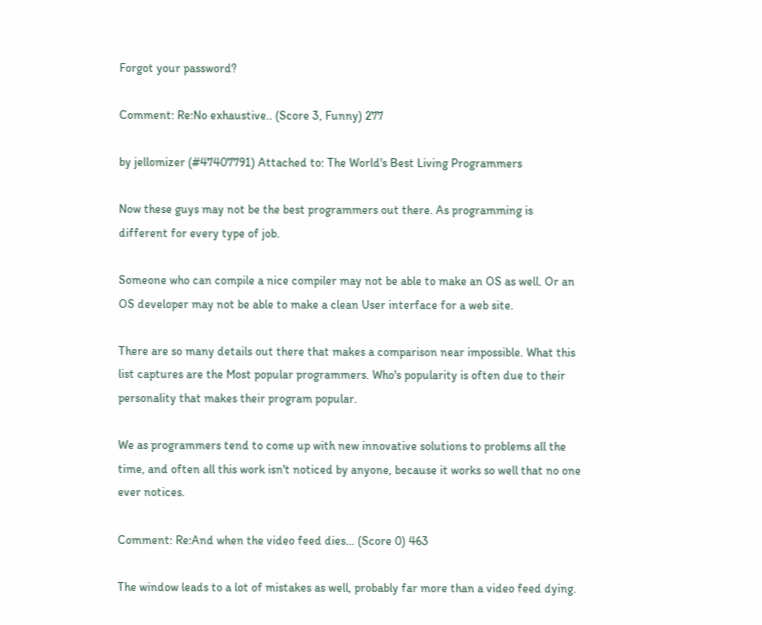Forgot your password?

Comment: Re:No exhaustive.. (Score 3, Funny) 277

by jellomizer (#47407791) Attached to: The World's Best Living Programmers

Now these guys may not be the best programmers out there. As programming is different for every type of job.

Someone who can compile a nice compiler may not be able to make an OS as well. Or an OS developer may not be able to make a clean User interface for a web site.

There are so many details out there that makes a comparison near impossible. What this list captures are the Most popular programmers. Who's popularity is often due to their personality that makes their program popular.

We as programmers tend to come up with new innovative solutions to problems all the time, and often all this work isn't noticed by anyone, because it works so well that no one ever notices.

Comment: Re:And when the video feed dies... (Score 0) 463

The window leads to a lot of mistakes as well, probably far more than a video feed dying.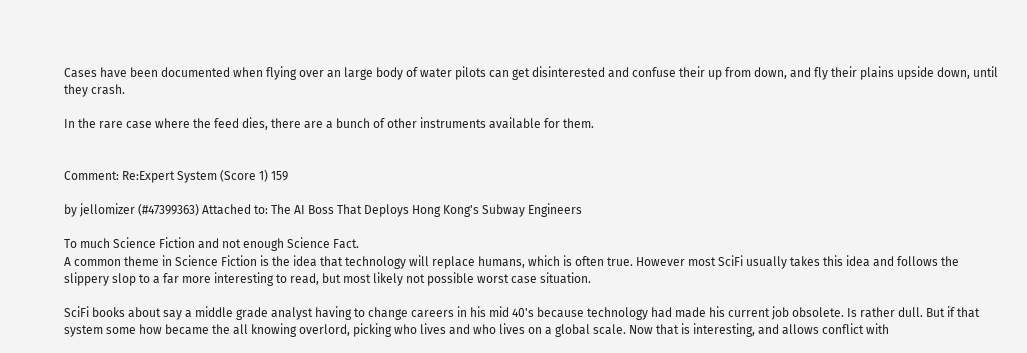Cases have been documented when flying over an large body of water pilots can get disinterested and confuse their up from down, and fly their plains upside down, until they crash.

In the rare case where the feed dies, there are a bunch of other instruments available for them.


Comment: Re:Expert System (Score 1) 159

by jellomizer (#47399363) Attached to: The AI Boss That Deploys Hong Kong's Subway Engineers

To much Science Fiction and not enough Science Fact.
A common theme in Science Fiction is the idea that technology will replace humans, which is often true. However most SciFi usually takes this idea and follows the slippery slop to a far more interesting to read, but most likely not possible worst case situation.

SciFi books about say a middle grade analyst having to change careers in his mid 40's because technology had made his current job obsolete. Is rather dull. But if that system some how became the all knowing overlord, picking who lives and who lives on a global scale. Now that is interesting, and allows conflict with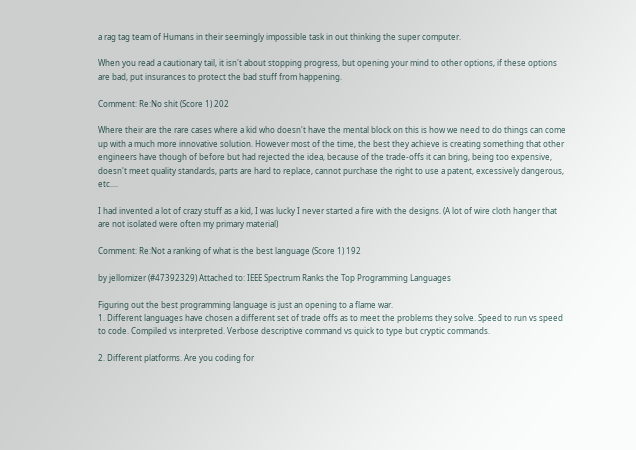a rag tag team of Humans in their seemingly impossible task in out thinking the super computer.

When you read a cautionary tail, it isn't about stopping progress, but opening your mind to other options, if these options are bad, put insurances to protect the bad stuff from happening.

Comment: Re:No shit (Score 1) 202

Where their are the rare cases where a kid who doesn't have the mental block on this is how we need to do things can come up with a much more innovative solution. However most of the time, the best they achieve is creating something that other engineers have though of before but had rejected the idea, because of the trade-offs it can bring, being too expensive, doesn't meet quality standards, parts are hard to replace, cannot purchase the right to use a patent, excessively dangerous, etc....

I had invented a lot of crazy stuff as a kid, I was lucky I never started a fire with the designs. (A lot of wire cloth hanger that are not isolated were often my primary material)

Comment: Re:Not a ranking of what is the best language (Score 1) 192

by jellomizer (#47392329) Attached to: IEEE Spectrum Ranks the Top Programming Languages

Figuring out the best programming language is just an opening to a flame war.
1. Different languages have chosen a different set of trade offs as to meet the problems they solve. Speed to run vs speed to code. Compiled vs interpreted. Verbose descriptive command vs quick to type but cryptic commands.

2. Different platforms. Are you coding for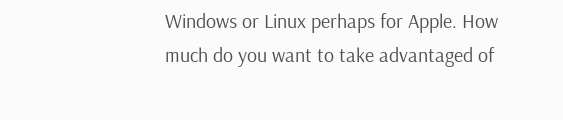Windows or Linux perhaps for Apple. How much do you want to take advantaged of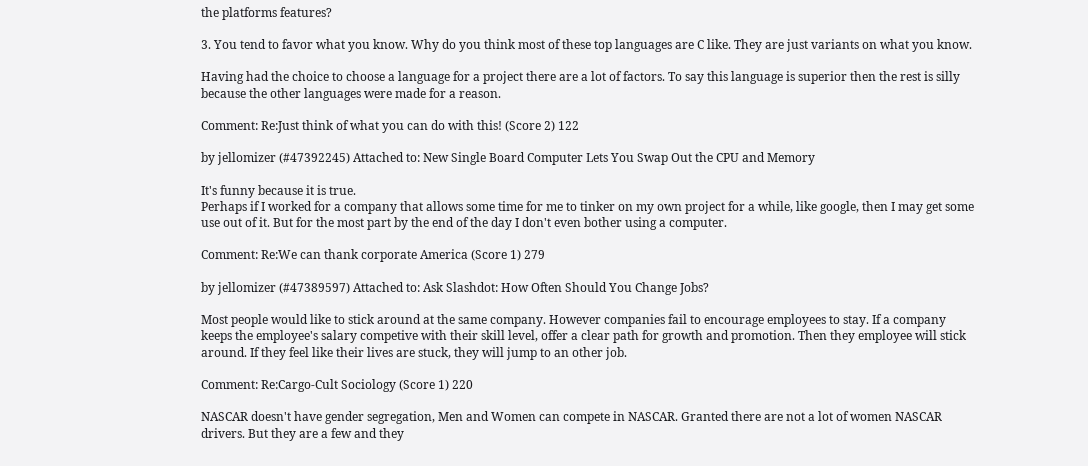the platforms features?

3. You tend to favor what you know. Why do you think most of these top languages are C like. They are just variants on what you know.

Having had the choice to choose a language for a project there are a lot of factors. To say this language is superior then the rest is silly because the other languages were made for a reason.

Comment: Re:Just think of what you can do with this! (Score 2) 122

by jellomizer (#47392245) Attached to: New Single Board Computer Lets You Swap Out the CPU and Memory

It's funny because it is true.
Perhaps if I worked for a company that allows some time for me to tinker on my own project for a while, like google, then I may get some use out of it. But for the most part by the end of the day I don't even bother using a computer.

Comment: Re:We can thank corporate America (Score 1) 279

by jellomizer (#47389597) Attached to: Ask Slashdot: How Often Should You Change Jobs?

Most people would like to stick around at the same company. However companies fail to encourage employees to stay. If a company keeps the employee's salary competive with their skill level, offer a clear path for growth and promotion. Then they employee will stick around. If they feel like their lives are stuck, they will jump to an other job.

Comment: Re:Cargo-Cult Sociology (Score 1) 220

NASCAR doesn't have gender segregation, Men and Women can compete in NASCAR. Granted there are not a lot of women NASCAR drivers. But they are a few and they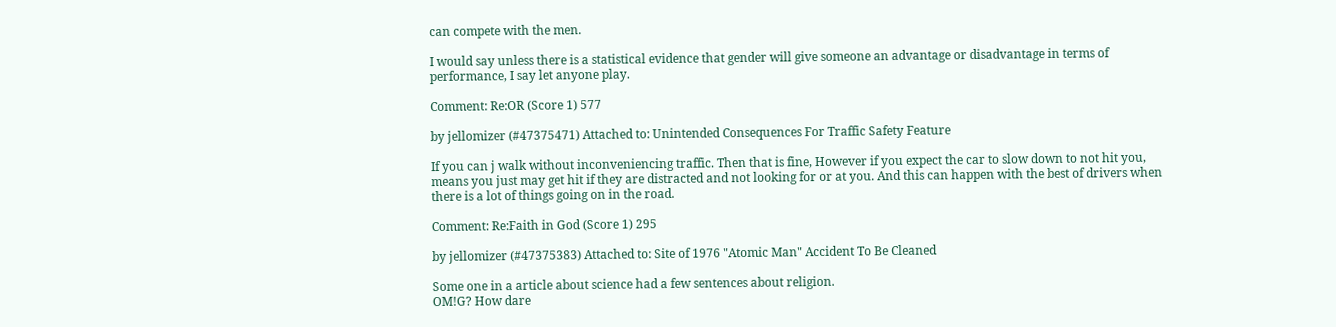can compete with the men.

I would say unless there is a statistical evidence that gender will give someone an advantage or disadvantage in terms of performance, I say let anyone play.

Comment: Re:OR (Score 1) 577

by jellomizer (#47375471) Attached to: Unintended Consequences For Traffic Safety Feature

If you can j walk without inconveniencing traffic. Then that is fine, However if you expect the car to slow down to not hit you, means you just may get hit if they are distracted and not looking for or at you. And this can happen with the best of drivers when there is a lot of things going on in the road.

Comment: Re:Faith in God (Score 1) 295

by jellomizer (#47375383) Attached to: Site of 1976 "Atomic Man" Accident To Be Cleaned

Some one in a article about science had a few sentences about religion.
OM!G? How dare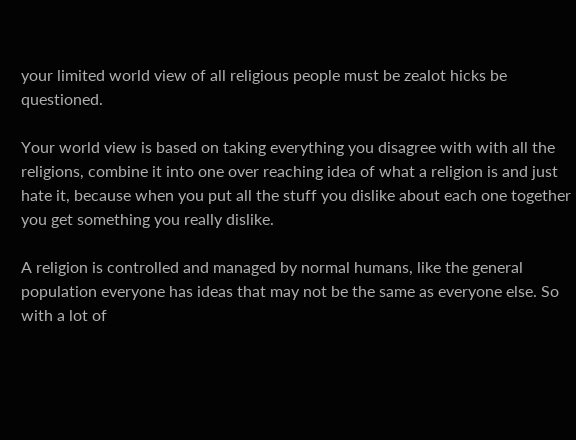your limited world view of all religious people must be zealot hicks be questioned.

Your world view is based on taking everything you disagree with with all the religions, combine it into one over reaching idea of what a religion is and just hate it, because when you put all the stuff you dislike about each one together you get something you really dislike.

A religion is controlled and managed by normal humans, like the general population everyone has ideas that may not be the same as everyone else. So with a lot of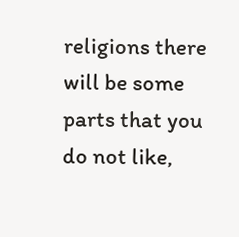religions there will be some parts that you do not like,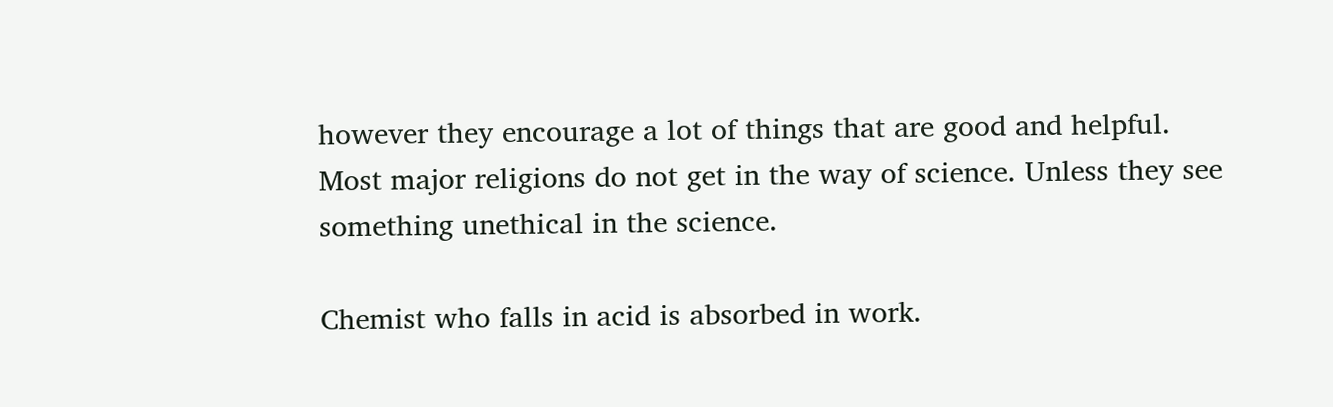however they encourage a lot of things that are good and helpful.
Most major religions do not get in the way of science. Unless they see something unethical in the science.

Chemist who falls in acid is absorbed in work.